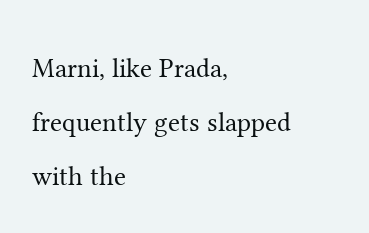Marni, like Prada, frequently gets slapped with the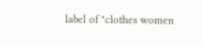label of "clothes women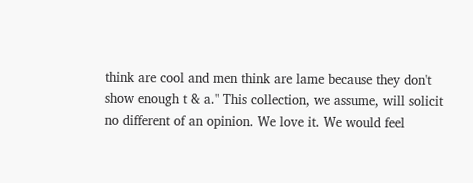think are cool and men think are lame because they don't show enough t & a." This collection, we assume, will solicit no different of an opinion. We love it. We would feel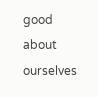good about ourselves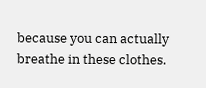because you can actually breathe in these clothes.